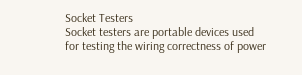Socket Testers
Socket testers are portable devices used for testing the wiring correctness of power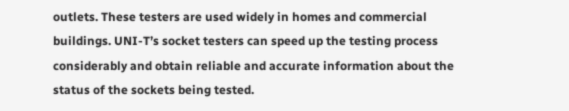outlets. These testers are used widely in homes and commercial buildings. UNI-T’s socket testers can speed up the testing process considerably and obtain reliable and accurate information about the status of the sockets being tested.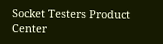Socket Testers Product Center